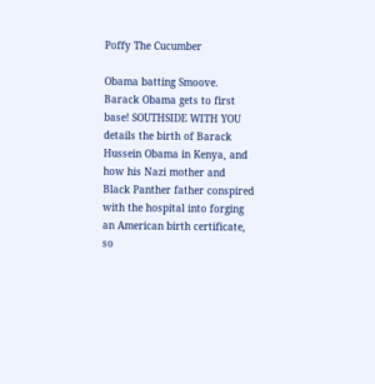Poffy The Cucumber

Obama batting Smoove. Barack Obama gets to first base! SOUTHSIDE WITH YOU details the birth of Barack Hussein Obama in Kenya, and how his Nazi mother and Black Panther father conspired with the hospital into forging an American birth certificate, so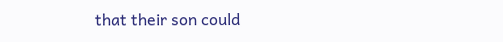that their son could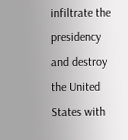infiltrate the presidency and destroy the United States with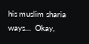his muslim sharia ways…  Okay,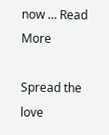now … Read More

Spread the love